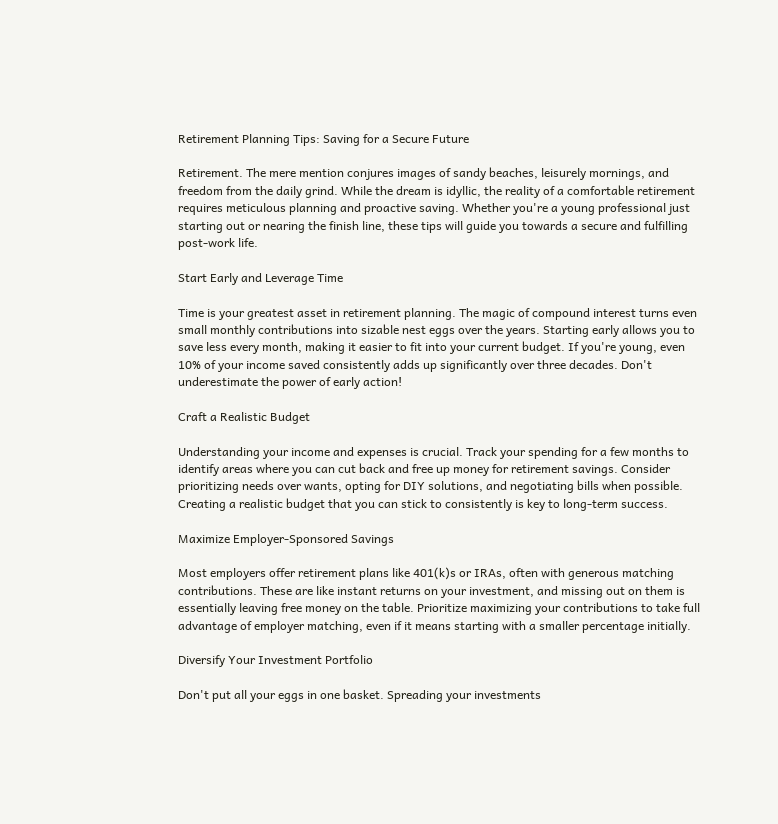Retirement Planning Tips: Saving for a Secure Future

Retirement. The mere mention conjures images of sandy beaches, leisurely mornings, and freedom from the daily grind. While the dream is idyllic, the reality of a comfortable retirement requires meticulous planning and proactive saving. Whether you're a young professional just starting out or nearing the finish line, these tips will guide you towards a secure and fulfilling post-work life.

Start Early and Leverage Time

Time is your greatest asset in retirement planning. The magic of compound interest turns even small monthly contributions into sizable nest eggs over the years. Starting early allows you to save less every month, making it easier to fit into your current budget. If you're young, even 10% of your income saved consistently adds up significantly over three decades. Don't underestimate the power of early action!

Craft a Realistic Budget

Understanding your income and expenses is crucial. Track your spending for a few months to identify areas where you can cut back and free up money for retirement savings. Consider prioritizing needs over wants, opting for DIY solutions, and negotiating bills when possible. Creating a realistic budget that you can stick to consistently is key to long-term success.

Maximize Employer-Sponsored Savings

Most employers offer retirement plans like 401(k)s or IRAs, often with generous matching contributions. These are like instant returns on your investment, and missing out on them is essentially leaving free money on the table. Prioritize maximizing your contributions to take full advantage of employer matching, even if it means starting with a smaller percentage initially.

Diversify Your Investment Portfolio

Don't put all your eggs in one basket. Spreading your investments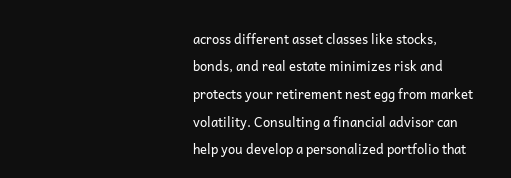across different asset classes like stocks, bonds, and real estate minimizes risk and protects your retirement nest egg from market volatility. Consulting a financial advisor can help you develop a personalized portfolio that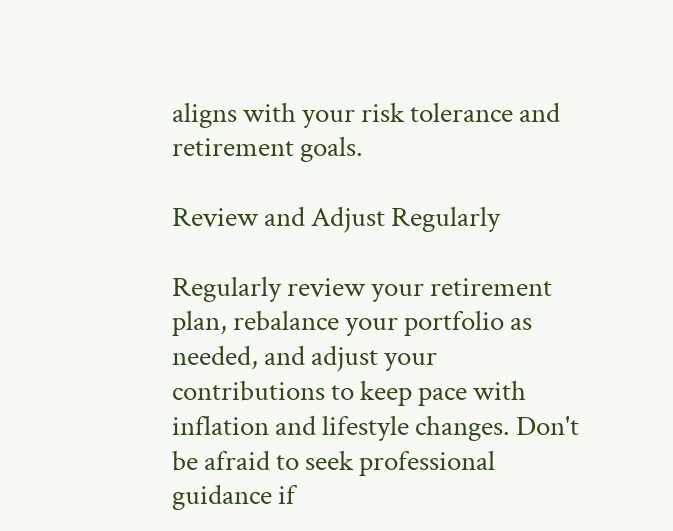aligns with your risk tolerance and retirement goals.

Review and Adjust Regularly

Regularly review your retirement plan, rebalance your portfolio as needed, and adjust your contributions to keep pace with inflation and lifestyle changes. Don't be afraid to seek professional guidance if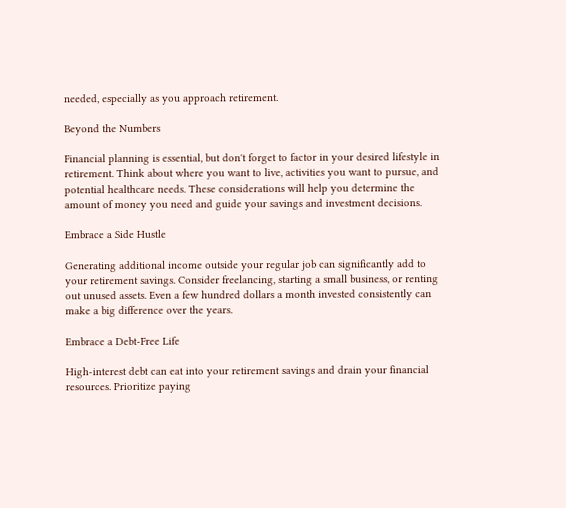needed, especially as you approach retirement.

Beyond the Numbers

Financial planning is essential, but don't forget to factor in your desired lifestyle in retirement. Think about where you want to live, activities you want to pursue, and potential healthcare needs. These considerations will help you determine the amount of money you need and guide your savings and investment decisions.

Embrace a Side Hustle

Generating additional income outside your regular job can significantly add to your retirement savings. Consider freelancing, starting a small business, or renting out unused assets. Even a few hundred dollars a month invested consistently can make a big difference over the years.

Embrace a Debt-Free Life

High-interest debt can eat into your retirement savings and drain your financial resources. Prioritize paying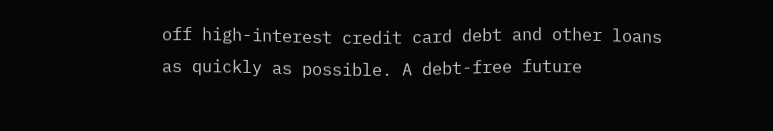off high-interest credit card debt and other loans as quickly as possible. A debt-free future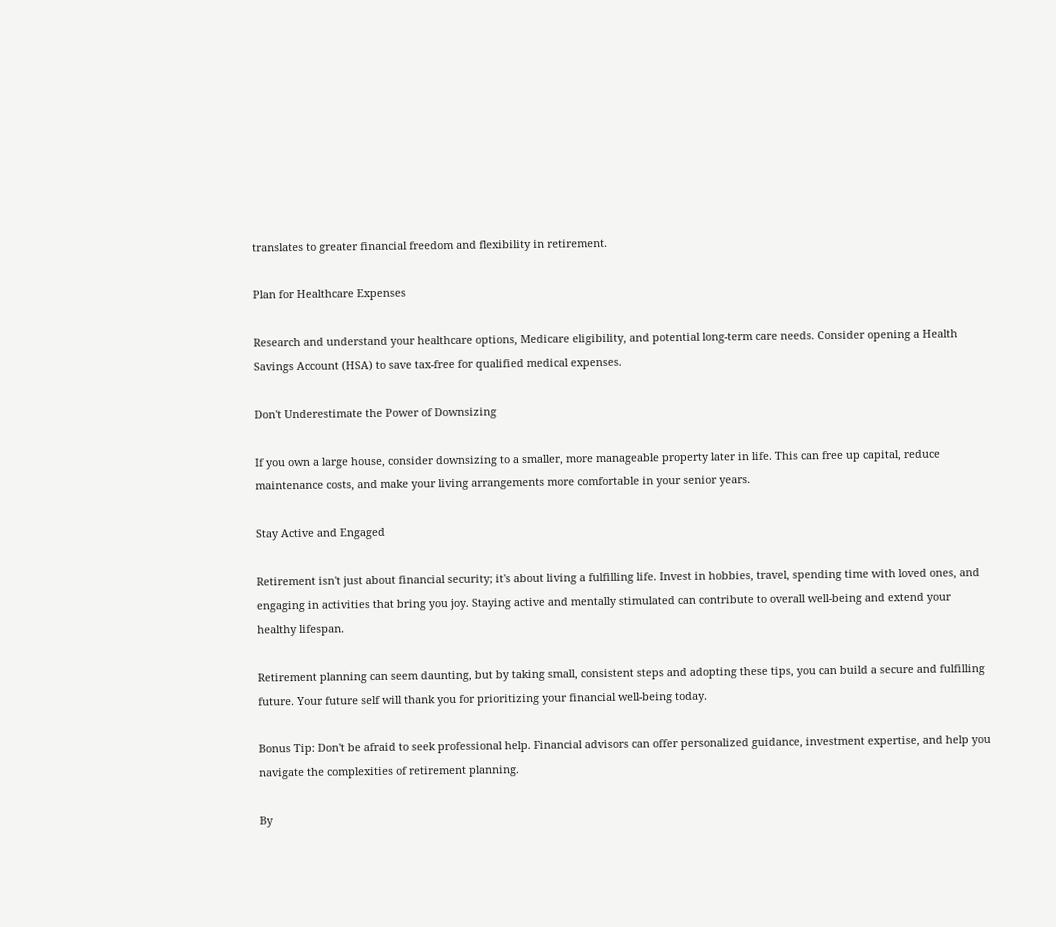translates to greater financial freedom and flexibility in retirement.

Plan for Healthcare Expenses

Research and understand your healthcare options, Medicare eligibility, and potential long-term care needs. Consider opening a Health Savings Account (HSA) to save tax-free for qualified medical expenses.

Don't Underestimate the Power of Downsizing

If you own a large house, consider downsizing to a smaller, more manageable property later in life. This can free up capital, reduce maintenance costs, and make your living arrangements more comfortable in your senior years.

Stay Active and Engaged

Retirement isn't just about financial security; it's about living a fulfilling life. Invest in hobbies, travel, spending time with loved ones, and engaging in activities that bring you joy. Staying active and mentally stimulated can contribute to overall well-being and extend your healthy lifespan.

Retirement planning can seem daunting, but by taking small, consistent steps and adopting these tips, you can build a secure and fulfilling future. Your future self will thank you for prioritizing your financial well-being today.

Bonus Tip: Don't be afraid to seek professional help. Financial advisors can offer personalized guidance, investment expertise, and help you navigate the complexities of retirement planning.

By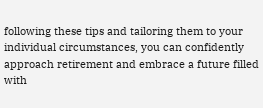following these tips and tailoring them to your individual circumstances, you can confidently approach retirement and embrace a future filled with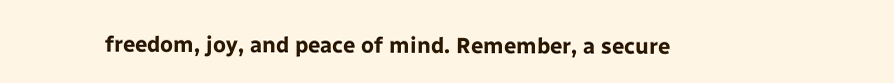freedom, joy, and peace of mind. Remember, a secure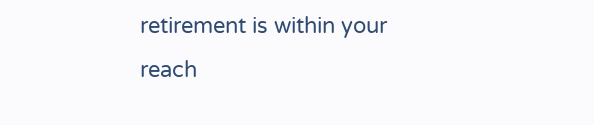retirement is within your reach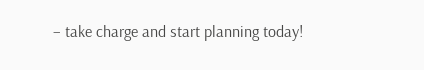– take charge and start planning today!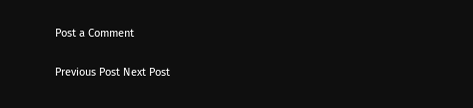Post a Comment

Previous Post Next Post